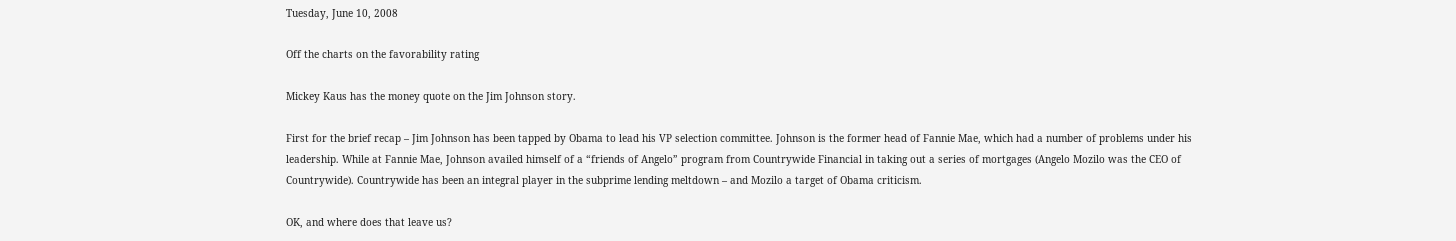Tuesday, June 10, 2008

Off the charts on the favorability rating

Mickey Kaus has the money quote on the Jim Johnson story.

First for the brief recap – Jim Johnson has been tapped by Obama to lead his VP selection committee. Johnson is the former head of Fannie Mae, which had a number of problems under his leadership. While at Fannie Mae, Johnson availed himself of a “friends of Angelo” program from Countrywide Financial in taking out a series of mortgages (Angelo Mozilo was the CEO of Countrywide). Countrywide has been an integral player in the subprime lending meltdown – and Mozilo a target of Obama criticism.

OK, and where does that leave us?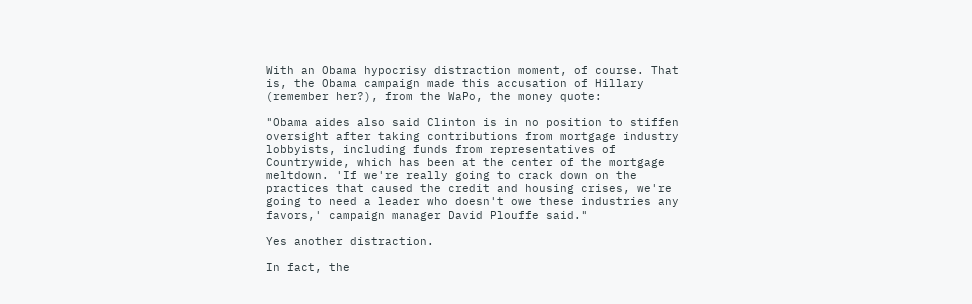With an Obama hypocrisy distraction moment, of course. That is, the Obama campaign made this accusation of Hillary (remember her?), from the WaPo, the money quote:

"Obama aides also said Clinton is in no position to stiffen oversight after taking contributions from mortgage industry lobbyists, including funds from representatives of Countrywide, which has been at the center of the mortgage meltdown. 'If we're really going to crack down on the practices that caused the credit and housing crises, we're going to need a leader who doesn't owe these industries any favors,' campaign manager David Plouffe said."

Yes another distraction.

In fact, the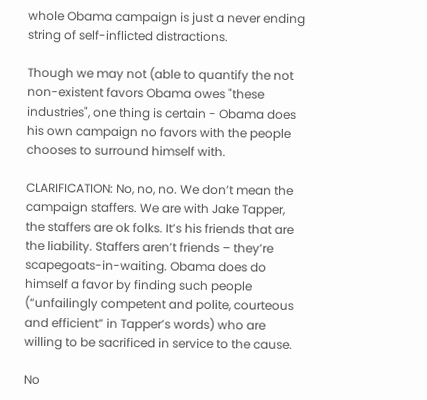whole Obama campaign is just a never ending string of self-inflicted distractions.

Though we may not (able to quantify the not non-existent favors Obama owes "these industries", one thing is certain - Obama does his own campaign no favors with the people chooses to surround himself with.

CLARIFICATION: No, no, no. We don’t mean the campaign staffers. We are with Jake Tapper, the staffers are ok folks. It’s his friends that are the liability. Staffers aren’t friends – they’re scapegoats-in-waiting. Obama does do himself a favor by finding such people (“unfailingly competent and polite, courteous and efficient” in Tapper’s words) who are willing to be sacrificed in service to the cause.

No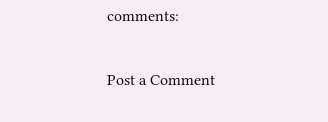comments:

Post a Comment